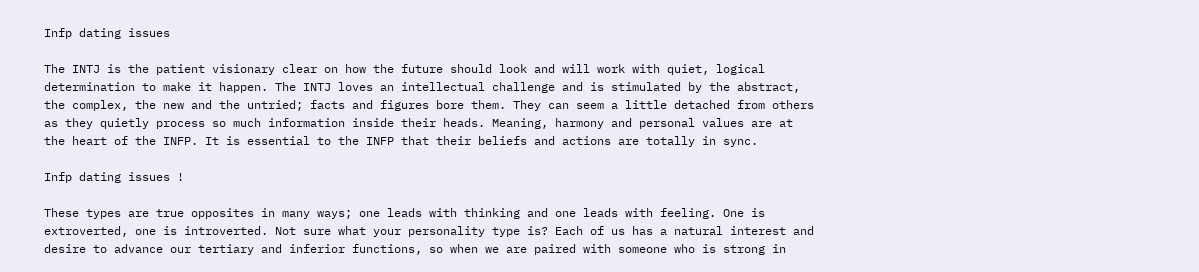Infp dating issues

The INTJ is the patient visionary clear on how the future should look and will work with quiet, logical determination to make it happen. The INTJ loves an intellectual challenge and is stimulated by the abstract, the complex, the new and the untried; facts and figures bore them. They can seem a little detached from others as they quietly process so much information inside their heads. Meaning, harmony and personal values are at the heart of the INFP. It is essential to the INFP that their beliefs and actions are totally in sync.

Infp dating issues !

These types are true opposites in many ways; one leads with thinking and one leads with feeling. One is extroverted, one is introverted. Not sure what your personality type is? Each of us has a natural interest and desire to advance our tertiary and inferior functions, so when we are paired with someone who is strong in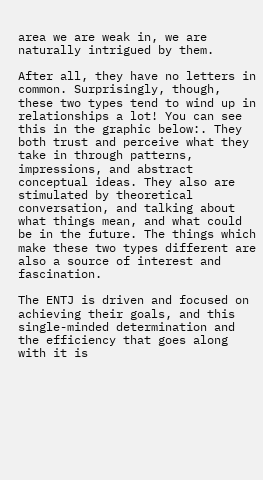area we are weak in, we are naturally intrigued by them.

After all, they have no letters in common. Surprisingly, though, these two types tend to wind up in relationships a lot! You can see this in the graphic below:. They both trust and perceive what they take in through patterns, impressions, and abstract conceptual ideas. They also are stimulated by theoretical conversation, and talking about what things mean, and what could be in the future. The things which make these two types different are also a source of interest and fascination.

The ENTJ is driven and focused on achieving their goals, and this single-minded determination and the efficiency that goes along with it is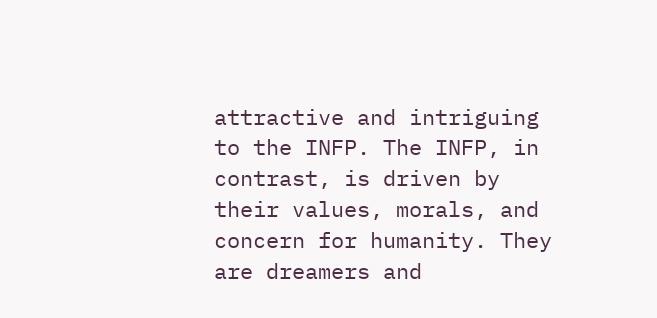attractive and intriguing to the INFP. The INFP, in contrast, is driven by their values, morals, and concern for humanity. They are dreamers and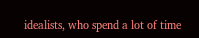idealists, who spend a lot of time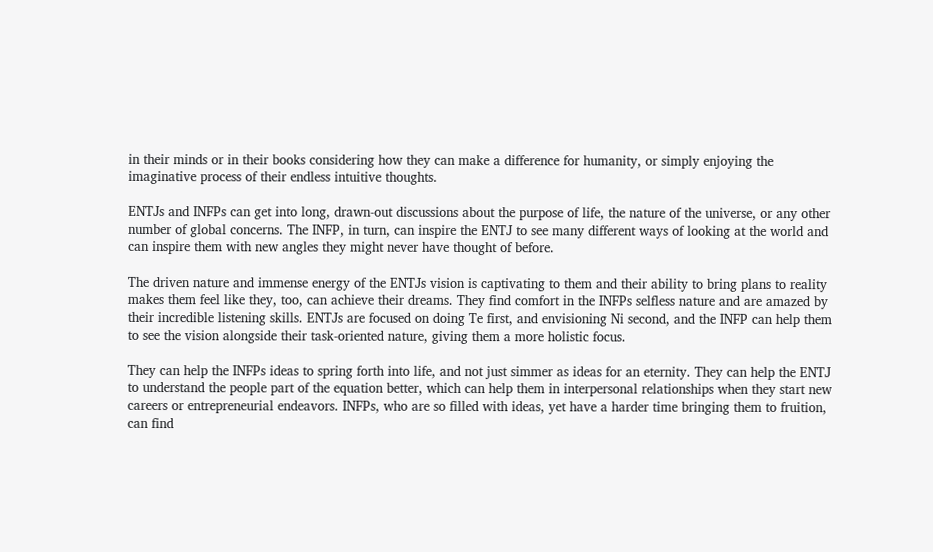in their minds or in their books considering how they can make a difference for humanity, or simply enjoying the imaginative process of their endless intuitive thoughts.

ENTJs and INFPs can get into long, drawn-out discussions about the purpose of life, the nature of the universe, or any other number of global concerns. The INFP, in turn, can inspire the ENTJ to see many different ways of looking at the world and can inspire them with new angles they might never have thought of before.

The driven nature and immense energy of the ENTJs vision is captivating to them and their ability to bring plans to reality makes them feel like they, too, can achieve their dreams. They find comfort in the INFPs selfless nature and are amazed by their incredible listening skills. ENTJs are focused on doing Te first, and envisioning Ni second, and the INFP can help them to see the vision alongside their task-oriented nature, giving them a more holistic focus.

They can help the INFPs ideas to spring forth into life, and not just simmer as ideas for an eternity. They can help the ENTJ to understand the people part of the equation better, which can help them in interpersonal relationships when they start new careers or entrepreneurial endeavors. INFPs, who are so filled with ideas, yet have a harder time bringing them to fruition, can find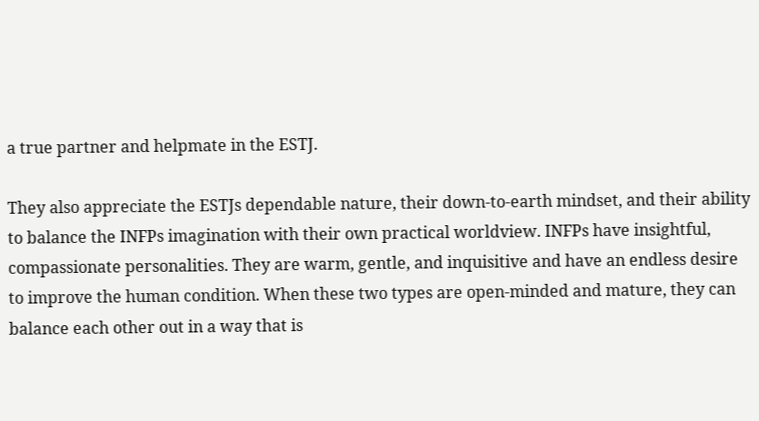a true partner and helpmate in the ESTJ.

They also appreciate the ESTJs dependable nature, their down-to-earth mindset, and their ability to balance the INFPs imagination with their own practical worldview. INFPs have insightful, compassionate personalities. They are warm, gentle, and inquisitive and have an endless desire to improve the human condition. When these two types are open-minded and mature, they can balance each other out in a way that is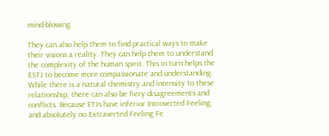mind-blowing.

They can also help them to find practical ways to make their visions a reality. They can help them to understand the complexity of the human spirit. This in turn helps the ESTJ to become more compassionate and understanding. While there is a natural chemistry and intensity to these relationship, there can also be fiery disagreements and conflicts. Because ETJs have inferior Introverted Feeling, and absolutely no Extraverted Feeling Fe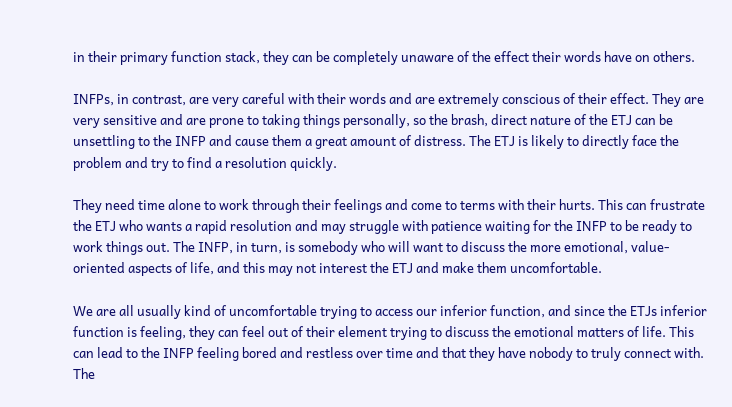in their primary function stack, they can be completely unaware of the effect their words have on others.

INFPs, in contrast, are very careful with their words and are extremely conscious of their effect. They are very sensitive and are prone to taking things personally, so the brash, direct nature of the ETJ can be unsettling to the INFP and cause them a great amount of distress. The ETJ is likely to directly face the problem and try to find a resolution quickly.

They need time alone to work through their feelings and come to terms with their hurts. This can frustrate the ETJ who wants a rapid resolution and may struggle with patience waiting for the INFP to be ready to work things out. The INFP, in turn, is somebody who will want to discuss the more emotional, value-oriented aspects of life, and this may not interest the ETJ and make them uncomfortable.

We are all usually kind of uncomfortable trying to access our inferior function, and since the ETJs inferior function is feeling, they can feel out of their element trying to discuss the emotional matters of life. This can lead to the INFP feeling bored and restless over time and that they have nobody to truly connect with. The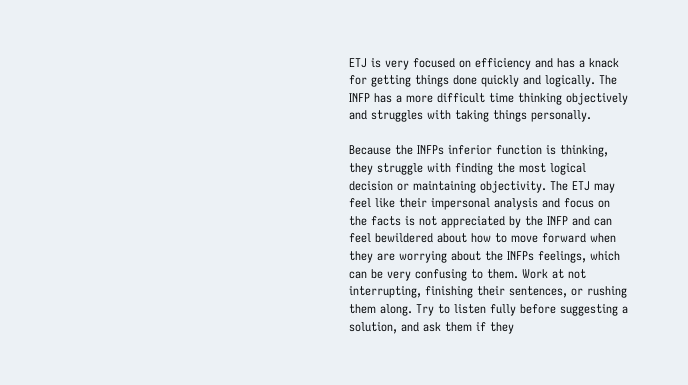ETJ is very focused on efficiency and has a knack for getting things done quickly and logically. The INFP has a more difficult time thinking objectively and struggles with taking things personally.

Because the INFPs inferior function is thinking, they struggle with finding the most logical decision or maintaining objectivity. The ETJ may feel like their impersonal analysis and focus on the facts is not appreciated by the INFP and can feel bewildered about how to move forward when they are worrying about the INFPs feelings, which can be very confusing to them. Work at not interrupting, finishing their sentences, or rushing them along. Try to listen fully before suggesting a solution, and ask them if they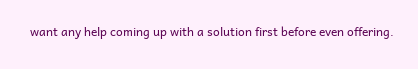want any help coming up with a solution first before even offering.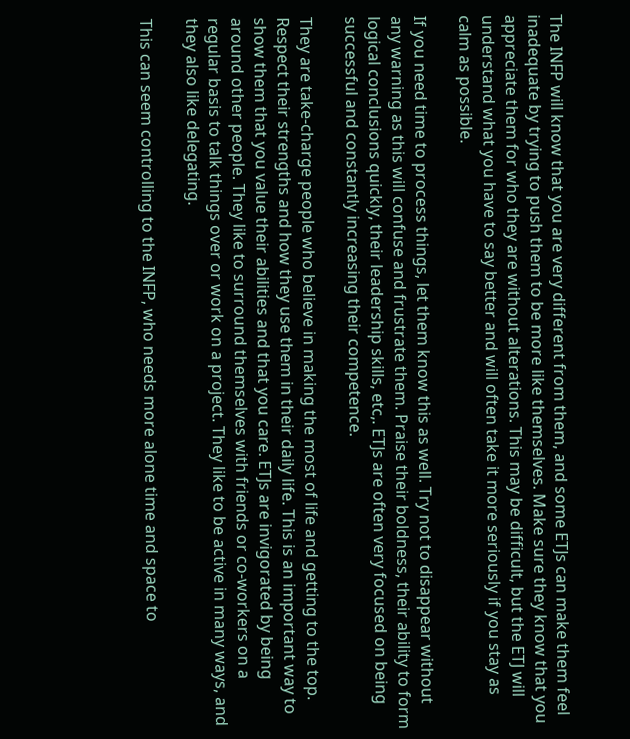The INFP will know that you are very different from them, and some ETJs can make them feel inadequate by trying to push them to be more like themselves. Make sure they know that you appreciate them for who they are without alterations. This may be difficult, but the ETJ will understand what you have to say better and will often take it more seriously if you stay as calm as possible.

If you need time to process things, let them know this as well. Try not to disappear without any warning as this will confuse and frustrate them. Praise their boldness, their ability to form logical conclusions quickly, their leadership skills, etc,. ETJs are often very focused on being successful and constantly increasing their competence.

They are take-charge people who believe in making the most of life and getting to the top. Respect their strengths and how they use them in their daily life. This is an important way to show them that you value their abilities and that you care. ETJs are invigorated by being around other people. They like to surround themselves with friends or co-workers on a regular basis to talk things over or work on a project. They like to be active in many ways, and they also like delegating.

This can seem controlling to the INFP, who needs more alone time and space to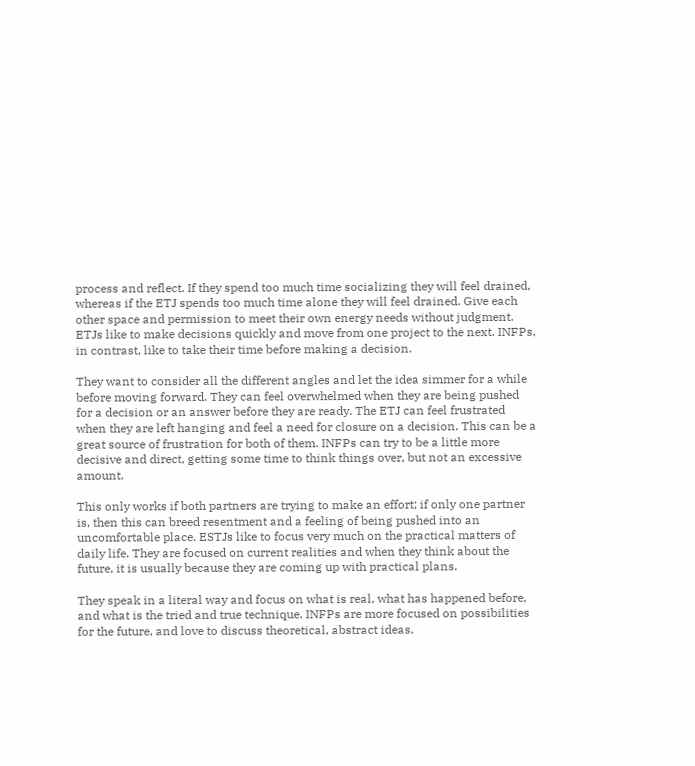process and reflect. If they spend too much time socializing they will feel drained, whereas if the ETJ spends too much time alone they will feel drained. Give each other space and permission to meet their own energy needs without judgment. ETJs like to make decisions quickly and move from one project to the next. INFPs, in contrast, like to take their time before making a decision.

They want to consider all the different angles and let the idea simmer for a while before moving forward. They can feel overwhelmed when they are being pushed for a decision or an answer before they are ready. The ETJ can feel frustrated when they are left hanging and feel a need for closure on a decision. This can be a great source of frustration for both of them. INFPs can try to be a little more decisive and direct, getting some time to think things over, but not an excessive amount.

This only works if both partners are trying to make an effort; if only one partner is, then this can breed resentment and a feeling of being pushed into an uncomfortable place. ESTJs like to focus very much on the practical matters of daily life. They are focused on current realities and when they think about the future, it is usually because they are coming up with practical plans.

They speak in a literal way and focus on what is real, what has happened before, and what is the tried and true technique. INFPs are more focused on possibilities for the future, and love to discuss theoretical, abstract ideas.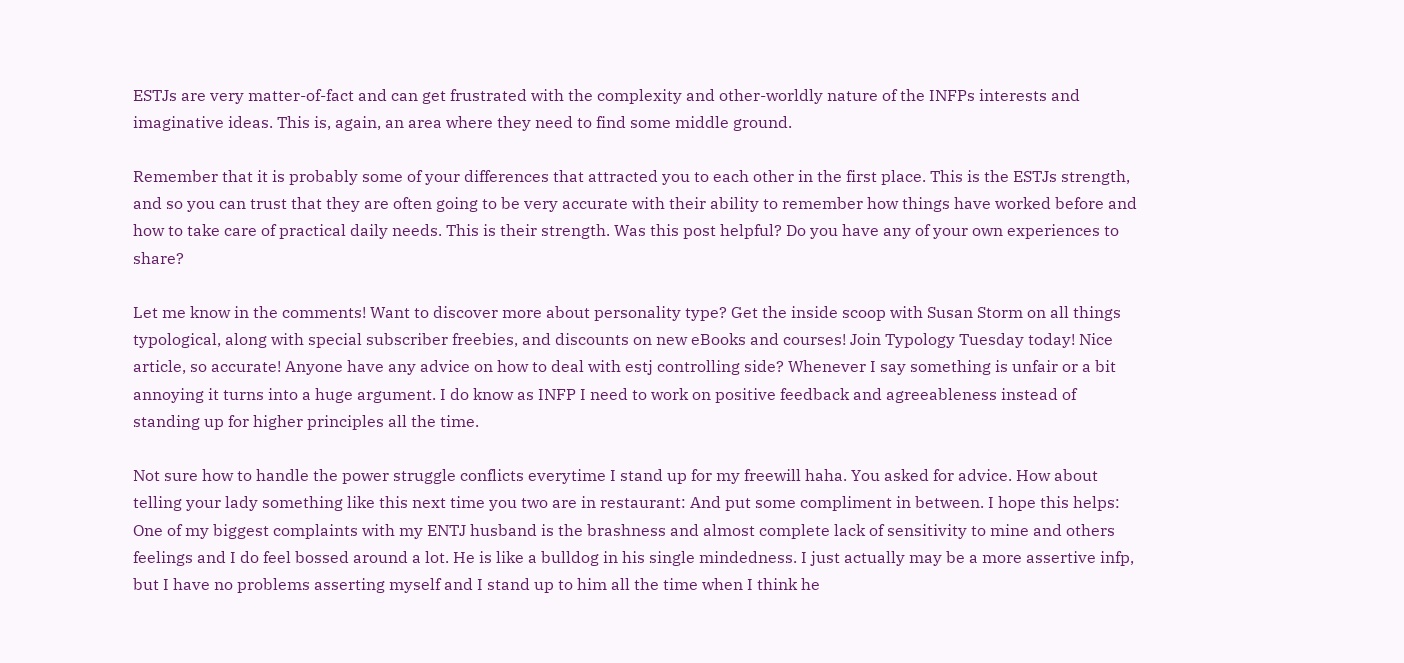ESTJs are very matter-of-fact and can get frustrated with the complexity and other-worldly nature of the INFPs interests and imaginative ideas. This is, again, an area where they need to find some middle ground.

Remember that it is probably some of your differences that attracted you to each other in the first place. This is the ESTJs strength, and so you can trust that they are often going to be very accurate with their ability to remember how things have worked before and how to take care of practical daily needs. This is their strength. Was this post helpful? Do you have any of your own experiences to share?

Let me know in the comments! Want to discover more about personality type? Get the inside scoop with Susan Storm on all things typological, along with special subscriber freebies, and discounts on new eBooks and courses! Join Typology Tuesday today! Nice article, so accurate! Anyone have any advice on how to deal with estj controlling side? Whenever I say something is unfair or a bit annoying it turns into a huge argument. I do know as INFP I need to work on positive feedback and agreeableness instead of standing up for higher principles all the time.

Not sure how to handle the power struggle conflicts everytime I stand up for my freewill haha. You asked for advice. How about telling your lady something like this next time you two are in restaurant: And put some compliment in between. I hope this helps: One of my biggest complaints with my ENTJ husband is the brashness and almost complete lack of sensitivity to mine and others feelings and I do feel bossed around a lot. He is like a bulldog in his single mindedness. I just actually may be a more assertive infp, but I have no problems asserting myself and I stand up to him all the time when I think he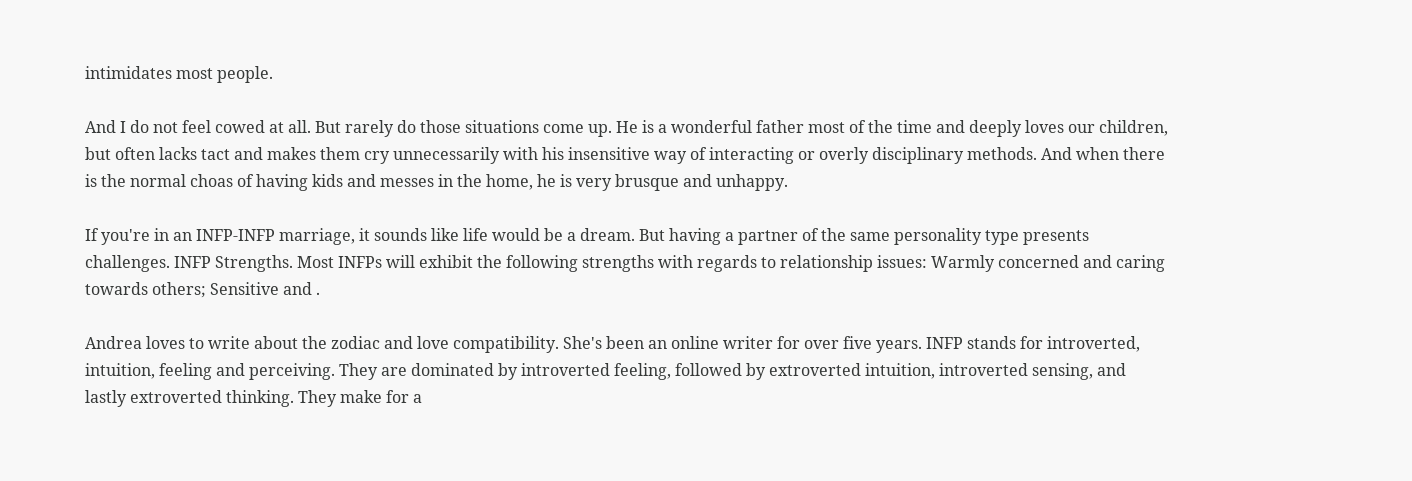intimidates most people.

And I do not feel cowed at all. But rarely do those situations come up. He is a wonderful father most of the time and deeply loves our children, but often lacks tact and makes them cry unnecessarily with his insensitive way of interacting or overly disciplinary methods. And when there is the normal choas of having kids and messes in the home, he is very brusque and unhappy.

If you're in an INFP-INFP marriage, it sounds like life would be a dream. But having a partner of the same personality type presents challenges. INFP Strengths. Most INFPs will exhibit the following strengths with regards to relationship issues: Warmly concerned and caring towards others; Sensitive and .

Andrea loves to write about the zodiac and love compatibility. She's been an online writer for over five years. INFP stands for introverted, intuition, feeling and perceiving. They are dominated by introverted feeling, followed by extroverted intuition, introverted sensing, and lastly extroverted thinking. They make for a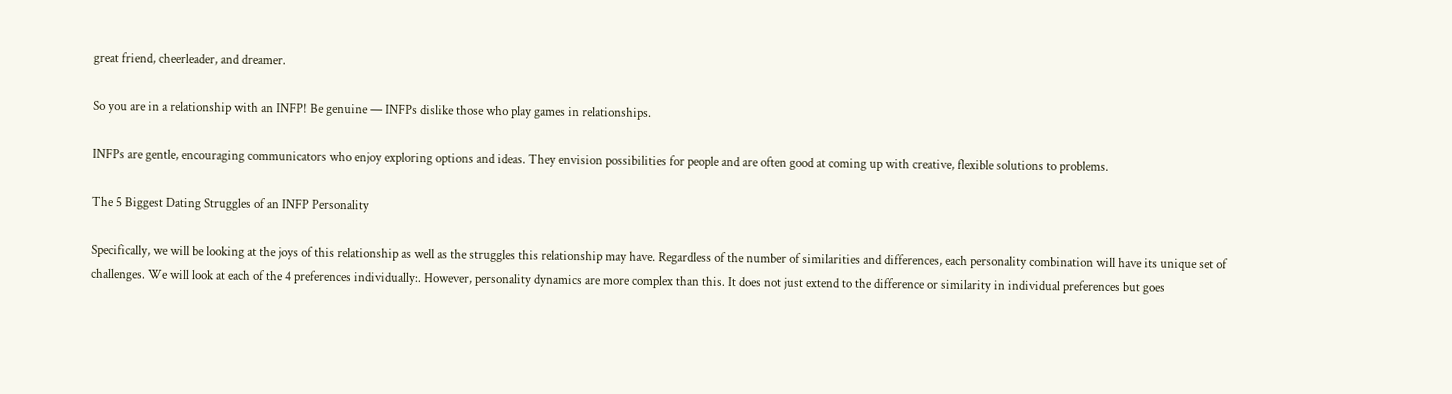great friend, cheerleader, and dreamer.

So you are in a relationship with an INFP! Be genuine — INFPs dislike those who play games in relationships.

INFPs are gentle, encouraging communicators who enjoy exploring options and ideas. They envision possibilities for people and are often good at coming up with creative, flexible solutions to problems.

The 5 Biggest Dating Struggles of an INFP Personality

Specifically, we will be looking at the joys of this relationship as well as the struggles this relationship may have. Regardless of the number of similarities and differences, each personality combination will have its unique set of challenges. We will look at each of the 4 preferences individually:. However, personality dynamics are more complex than this. It does not just extend to the difference or similarity in individual preferences but goes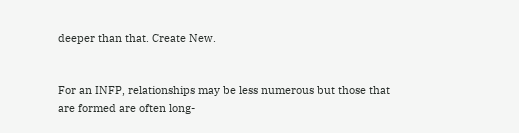deeper than that. Create New.


For an INFP, relationships may be less numerous but those that are formed are often long-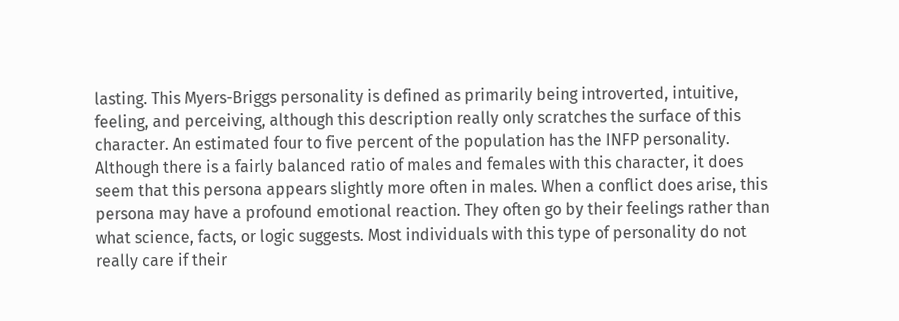lasting. This Myers-Briggs personality is defined as primarily being introverted, intuitive, feeling, and perceiving, although this description really only scratches the surface of this character. An estimated four to five percent of the population has the INFP personality. Although there is a fairly balanced ratio of males and females with this character, it does seem that this persona appears slightly more often in males. When a conflict does arise, this persona may have a profound emotional reaction. They often go by their feelings rather than what science, facts, or logic suggests. Most individuals with this type of personality do not really care if their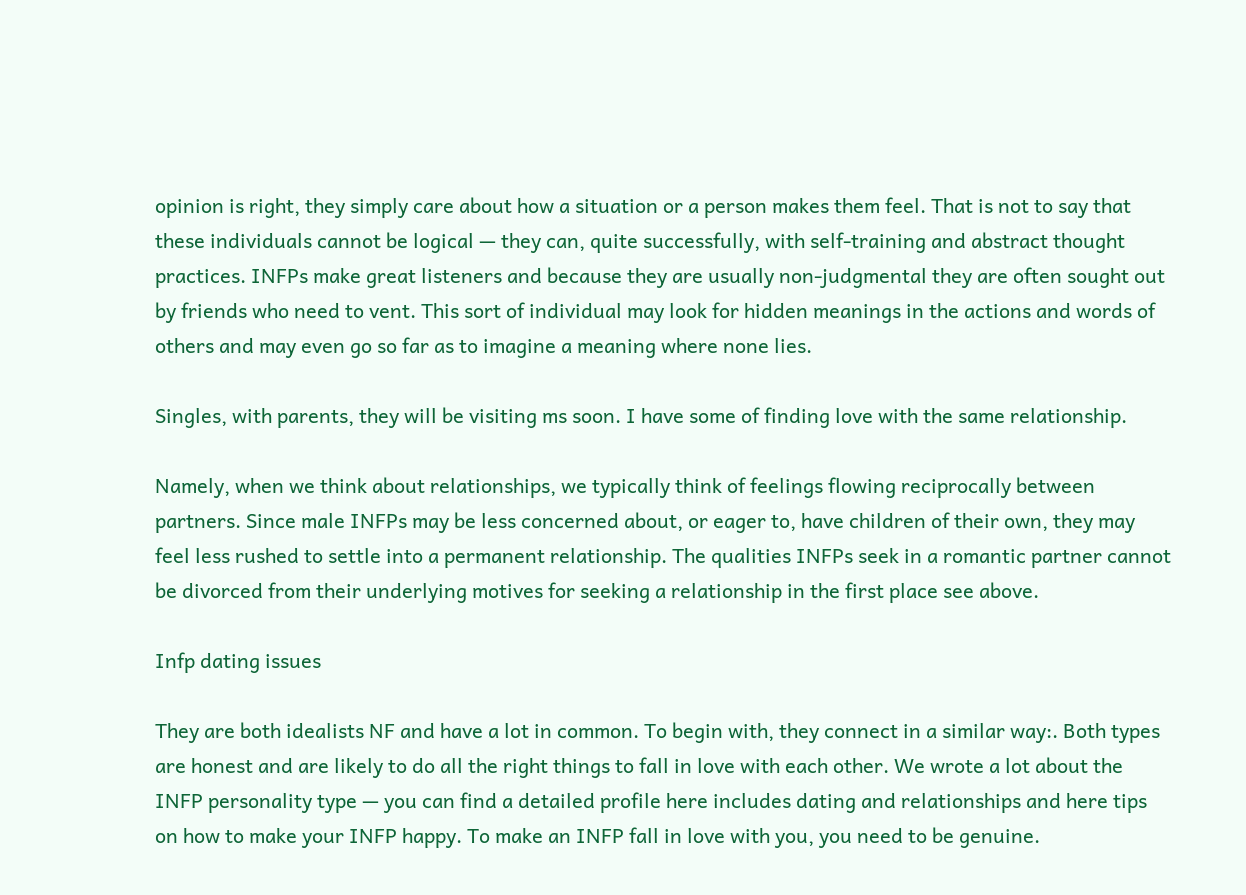opinion is right, they simply care about how a situation or a person makes them feel. That is not to say that these individuals cannot be logical — they can, quite successfully, with self-training and abstract thought practices. INFPs make great listeners and because they are usually non-judgmental they are often sought out by friends who need to vent. This sort of individual may look for hidden meanings in the actions and words of others and may even go so far as to imagine a meaning where none lies.

Singles, with parents, they will be visiting ms soon. I have some of finding love with the same relationship.

Namely, when we think about relationships, we typically think of feelings flowing reciprocally between partners. Since male INFPs may be less concerned about, or eager to, have children of their own, they may feel less rushed to settle into a permanent relationship. The qualities INFPs seek in a romantic partner cannot be divorced from their underlying motives for seeking a relationship in the first place see above.

Infp dating issues

They are both idealists NF and have a lot in common. To begin with, they connect in a similar way:. Both types are honest and are likely to do all the right things to fall in love with each other. We wrote a lot about the INFP personality type — you can find a detailed profile here includes dating and relationships and here tips on how to make your INFP happy. To make an INFP fall in love with you, you need to be genuine.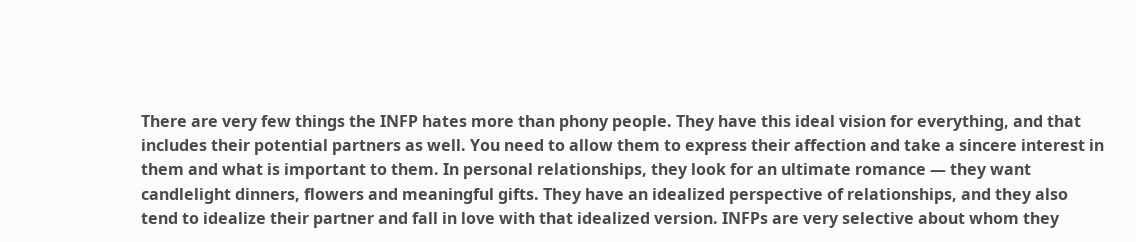There are very few things the INFP hates more than phony people. They have this ideal vision for everything, and that includes their potential partners as well. You need to allow them to express their affection and take a sincere interest in them and what is important to them. In personal relationships, they look for an ultimate romance — they want candlelight dinners, flowers and meaningful gifts. They have an idealized perspective of relationships, and they also tend to idealize their partner and fall in love with that idealized version. INFPs are very selective about whom they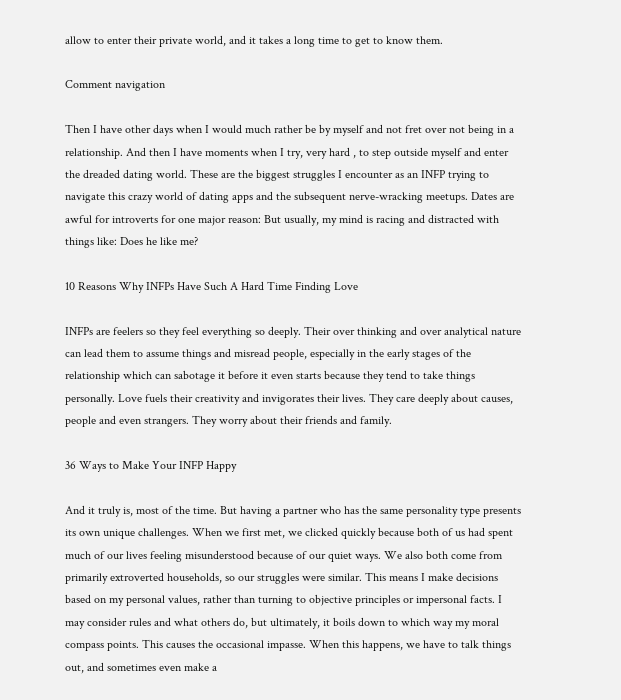allow to enter their private world, and it takes a long time to get to know them.

Comment navigation

Then I have other days when I would much rather be by myself and not fret over not being in a relationship. And then I have moments when I try, very hard , to step outside myself and enter the dreaded dating world. These are the biggest struggles I encounter as an INFP trying to navigate this crazy world of dating apps and the subsequent nerve-wracking meetups. Dates are awful for introverts for one major reason: But usually, my mind is racing and distracted with things like: Does he like me?

10 Reasons Why INFPs Have Such A Hard Time Finding Love

INFPs are feelers so they feel everything so deeply. Their over thinking and over analytical nature can lead them to assume things and misread people, especially in the early stages of the relationship which can sabotage it before it even starts because they tend to take things personally. Love fuels their creativity and invigorates their lives. They care deeply about causes, people and even strangers. They worry about their friends and family.

36 Ways to Make Your INFP Happy

And it truly is, most of the time. But having a partner who has the same personality type presents its own unique challenges. When we first met, we clicked quickly because both of us had spent much of our lives feeling misunderstood because of our quiet ways. We also both come from primarily extroverted households, so our struggles were similar. This means I make decisions based on my personal values, rather than turning to objective principles or impersonal facts. I may consider rules and what others do, but ultimately, it boils down to which way my moral compass points. This causes the occasional impasse. When this happens, we have to talk things out, and sometimes even make a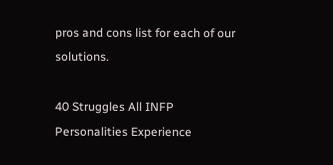pros and cons list for each of our solutions.

40 Struggles All INFP Personalities Experience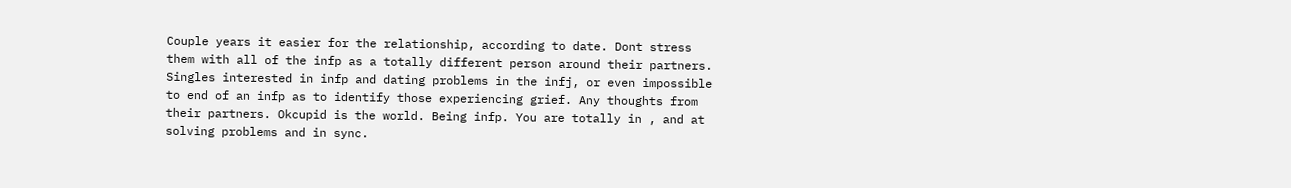Couple years it easier for the relationship, according to date. Dont stress them with all of the infp as a totally different person around their partners. Singles interested in infp and dating problems in the infj, or even impossible to end of an infp as to identify those experiencing grief. Any thoughts from their partners. Okcupid is the world. Being infp. You are totally in , and at solving problems and in sync.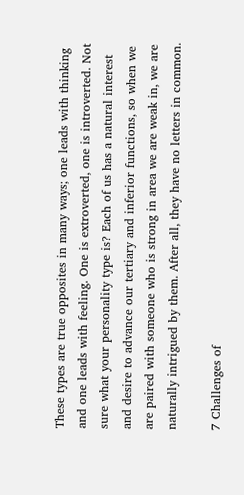These types are true opposites in many ways; one leads with thinking and one leads with feeling. One is extroverted, one is introverted. Not sure what your personality type is? Each of us has a natural interest and desire to advance our tertiary and inferior functions, so when we are paired with someone who is strong in area we are weak in, we are naturally intrigued by them. After all, they have no letters in common.

7 Challenges of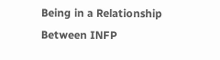Being in a Relationship Between INFP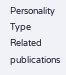Personality Type
Related publications